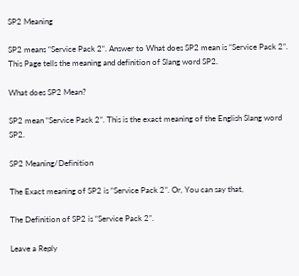SP2 Meaning

SP2 means “Service Pack 2“. Answer to What does SP2 mean is “Service Pack 2”. This Page tells the meaning and definition of Slang word SP2.

What does SP2 Mean?

SP2 mean “Service Pack 2”. This is the exact meaning of the English Slang word SP2.

SP2 Meaning/Definition

The Exact meaning of SP2 is “Service Pack 2”. Or, You can say that,

The Definition of SP2 is “Service Pack 2”.

Leave a Reply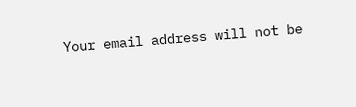Your email address will not be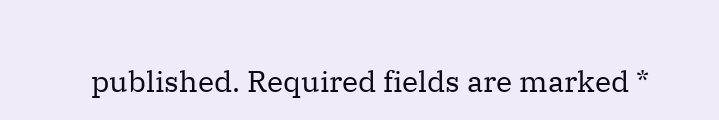published. Required fields are marked *